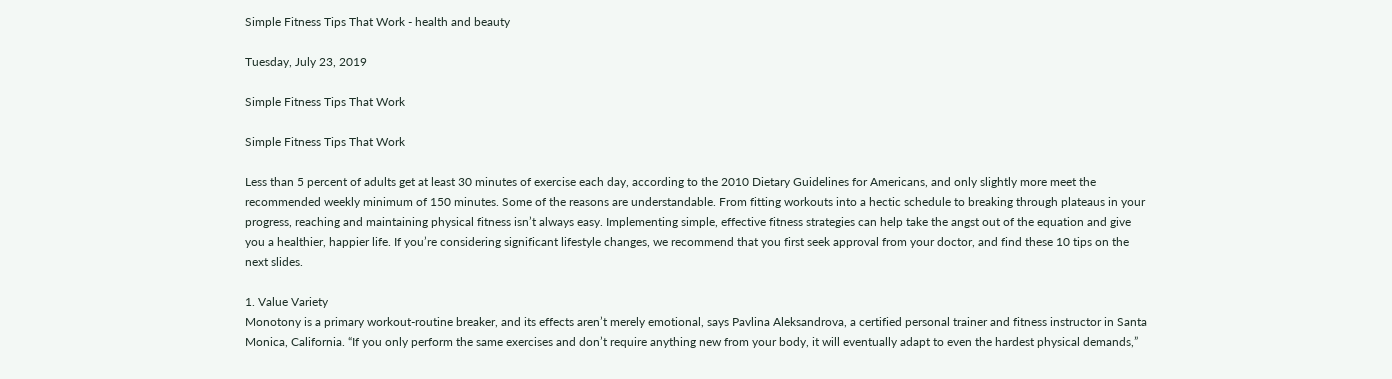Simple Fitness Tips That Work - health and beauty

Tuesday, July 23, 2019

Simple Fitness Tips That Work

Simple Fitness Tips That Work

Less than 5 percent of adults get at least 30 minutes of exercise each day, according to the 2010 Dietary Guidelines for Americans, and only slightly more meet the recommended weekly minimum of 150 minutes. Some of the reasons are understandable. From fitting workouts into a hectic schedule to breaking through plateaus in your progress, reaching and maintaining physical fitness isn’t always easy. Implementing simple, effective fitness strategies can help take the angst out of the equation and give you a healthier, happier life. If you’re considering significant lifestyle changes, we recommend that you first seek approval from your doctor, and find these 10 tips on the next slides.

1. Value Variety
Monotony is a primary workout-routine breaker, and its effects aren’t merely emotional, says Pavlina Aleksandrova, a certified personal trainer and fitness instructor in Santa Monica, California. “If you only perform the same exercises and don’t require anything new from your body, it will eventually adapt to even the hardest physical demands,”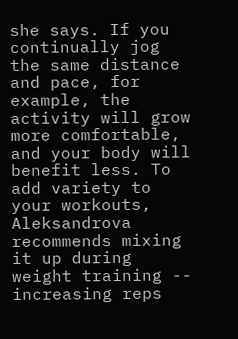she says. If you continually jog the same distance and pace, for example, the activity will grow more comfortable, and your body will benefit less. To add variety to your workouts, Aleksandrova recommends mixing it up during weight training -- increasing reps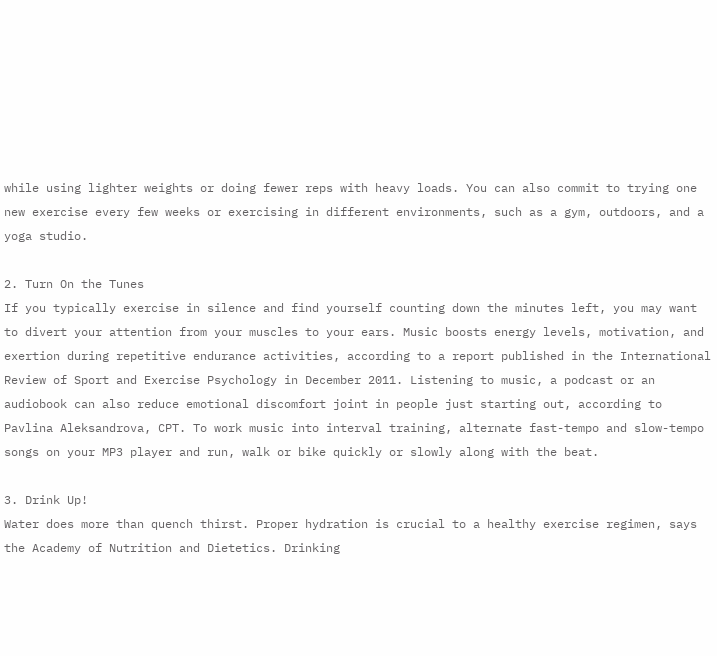while using lighter weights or doing fewer reps with heavy loads. You can also commit to trying one new exercise every few weeks or exercising in different environments, such as a gym, outdoors, and a yoga studio.

2. Turn On the Tunes
If you typically exercise in silence and find yourself counting down the minutes left, you may want to divert your attention from your muscles to your ears. Music boosts energy levels, motivation, and exertion during repetitive endurance activities, according to a report published in the International Review of Sport and Exercise Psychology in December 2011. Listening to music, a podcast or an audiobook can also reduce emotional discomfort joint in people just starting out, according to Pavlina Aleksandrova, CPT. To work music into interval training, alternate fast-tempo and slow-tempo songs on your MP3 player and run, walk or bike quickly or slowly along with the beat.

3. Drink Up!
Water does more than quench thirst. Proper hydration is crucial to a healthy exercise regimen, says the Academy of Nutrition and Dietetics. Drinking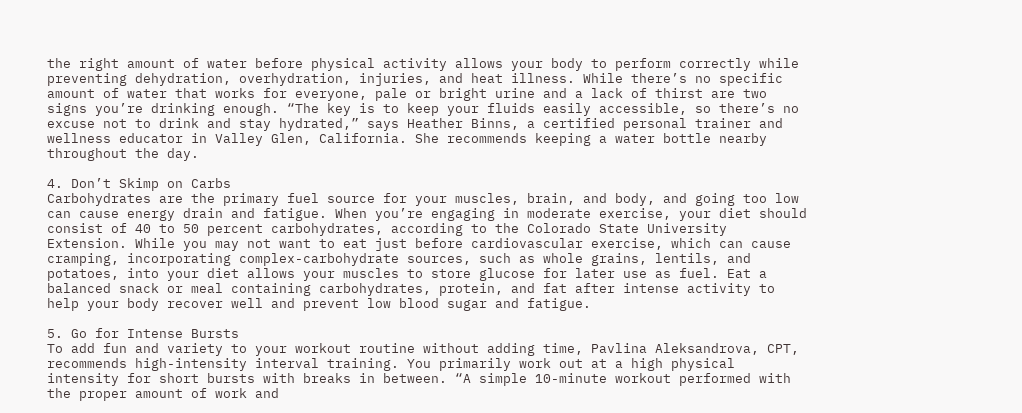the right amount of water before physical activity allows your body to perform correctly while preventing dehydration, overhydration, injuries, and heat illness. While there’s no specific amount of water that works for everyone, pale or bright urine and a lack of thirst are two signs you’re drinking enough. “The key is to keep your fluids easily accessible, so there’s no excuse not to drink and stay hydrated,” says Heather Binns, a certified personal trainer and wellness educator in Valley Glen, California. She recommends keeping a water bottle nearby throughout the day.

4. Don’t Skimp on Carbs
Carbohydrates are the primary fuel source for your muscles, brain, and body, and going too low can cause energy drain and fatigue. When you’re engaging in moderate exercise, your diet should consist of 40 to 50 percent carbohydrates, according to the Colorado State University Extension. While you may not want to eat just before cardiovascular exercise, which can cause cramping, incorporating complex-carbohydrate sources, such as whole grains, lentils, and potatoes, into your diet allows your muscles to store glucose for later use as fuel. Eat a balanced snack or meal containing carbohydrates, protein, and fat after intense activity to help your body recover well and prevent low blood sugar and fatigue.

5. Go for Intense Bursts
To add fun and variety to your workout routine without adding time, Pavlina Aleksandrova, CPT, recommends high-intensity interval training. You primarily work out at a high physical intensity for short bursts with breaks in between. “A simple 10-minute workout performed with the proper amount of work and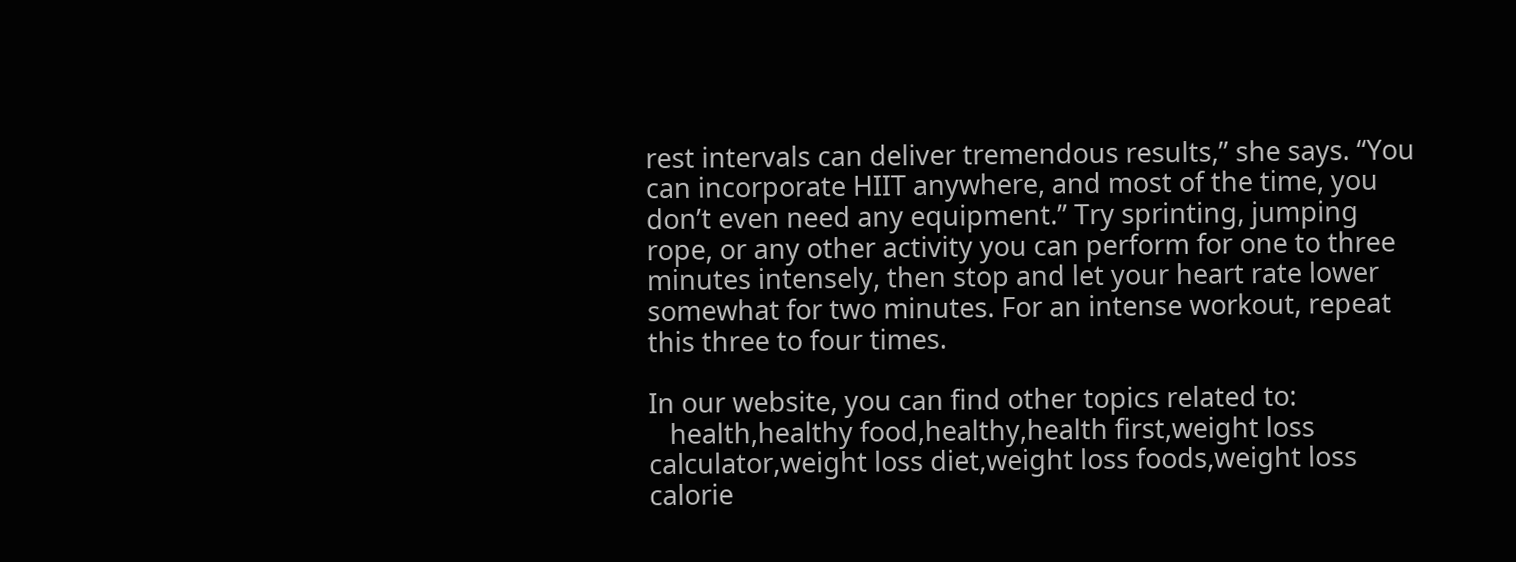rest intervals can deliver tremendous results,” she says. “You can incorporate HIIT anywhere, and most of the time, you don’t even need any equipment.” Try sprinting, jumping rope, or any other activity you can perform for one to three minutes intensely, then stop and let your heart rate lower somewhat for two minutes. For an intense workout, repeat this three to four times.

In our website, you can find other topics related to:
   health,healthy food,healthy,health first,weight loss calculator,weight loss diet,weight loss foods,weight loss calorie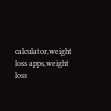calculator,weight loss apps,weight loss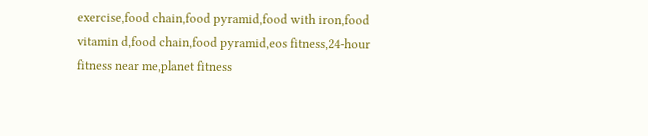exercise,food chain,food pyramid,food with iron,food vitamin d,food chain,food pyramid,eos fitness,24-hour fitness near me,planet fitness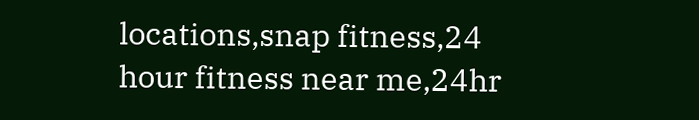locations,snap fitness,24 hour fitness near me,24hr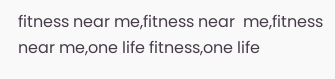fitness near me,fitness near  me,fitness near me,one life fitness,one life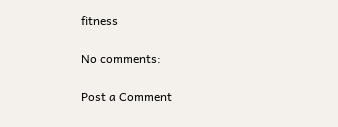fitness

No comments:

Post a Comment